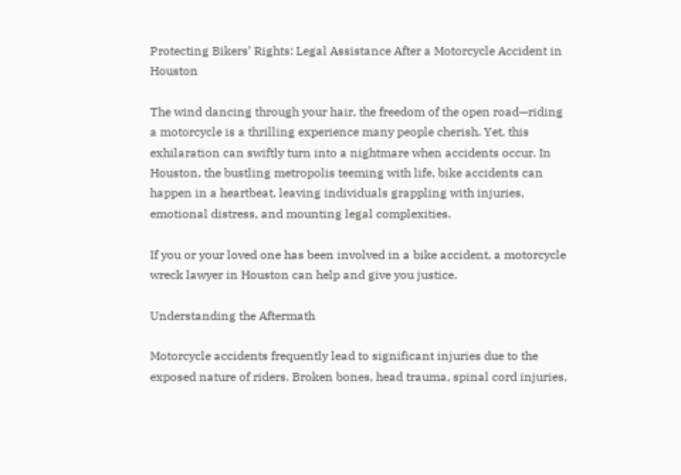Protecting Bikers’ Rights: Legal Assistance After a Motorcycle Accident in Houston

The wind dancing through your hair, the freedom of the open road—riding a motorcycle is a thrilling experience many people cherish. Yet, this exhilaration can swiftly turn into a nightmare when accidents occur. In Houston, the bustling metropolis teeming with life, bike accidents can happen in a heartbeat, leaving individuals grappling with injuries, emotional distress, and mounting legal complexities.

If you or your loved one has been involved in a bike accident, a motorcycle wreck lawyer in Houston can help and give you justice.

Understanding the Aftermath

Motorcycle accidents frequently lead to significant injuries due to the exposed nature of riders. Broken bones, head trauma, spinal cord injuries,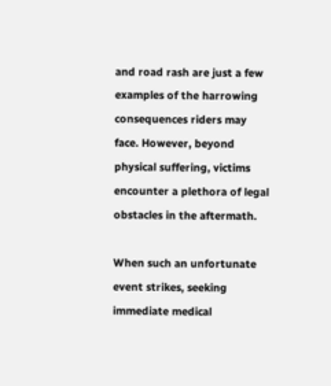and road rash are just a few examples of the harrowing consequences riders may face. However, beyond physical suffering, victims encounter a plethora of legal obstacles in the aftermath.

When such an unfortunate event strikes, seeking immediate medical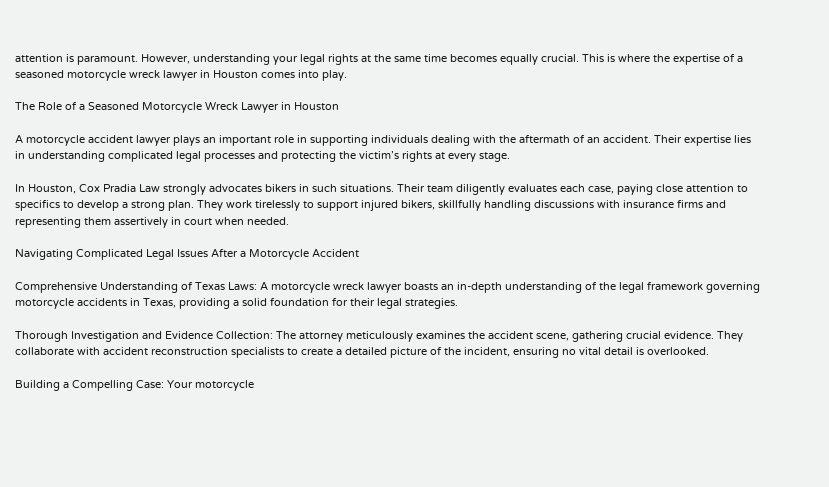attention is paramount. However, understanding your legal rights at the same time becomes equally crucial. This is where the expertise of a seasoned motorcycle wreck lawyer in Houston comes into play.

The Role of a Seasoned Motorcycle Wreck Lawyer in Houston

A motorcycle accident lawyer plays an important role in supporting individuals dealing with the aftermath of an accident. Their expertise lies in understanding complicated legal processes and protecting the victim’s rights at every stage.

In Houston, Cox Pradia Law strongly advocates bikers in such situations. Their team diligently evaluates each case, paying close attention to specifics to develop a strong plan. They work tirelessly to support injured bikers, skillfully handling discussions with insurance firms and representing them assertively in court when needed.

Navigating Complicated Legal Issues After a Motorcycle Accident

Comprehensive Understanding of Texas Laws: A motorcycle wreck lawyer boasts an in-depth understanding of the legal framework governing motorcycle accidents in Texas, providing a solid foundation for their legal strategies.

Thorough Investigation and Evidence Collection: The attorney meticulously examines the accident scene, gathering crucial evidence. They collaborate with accident reconstruction specialists to create a detailed picture of the incident, ensuring no vital detail is overlooked.

Building a Compelling Case: Your motorcycle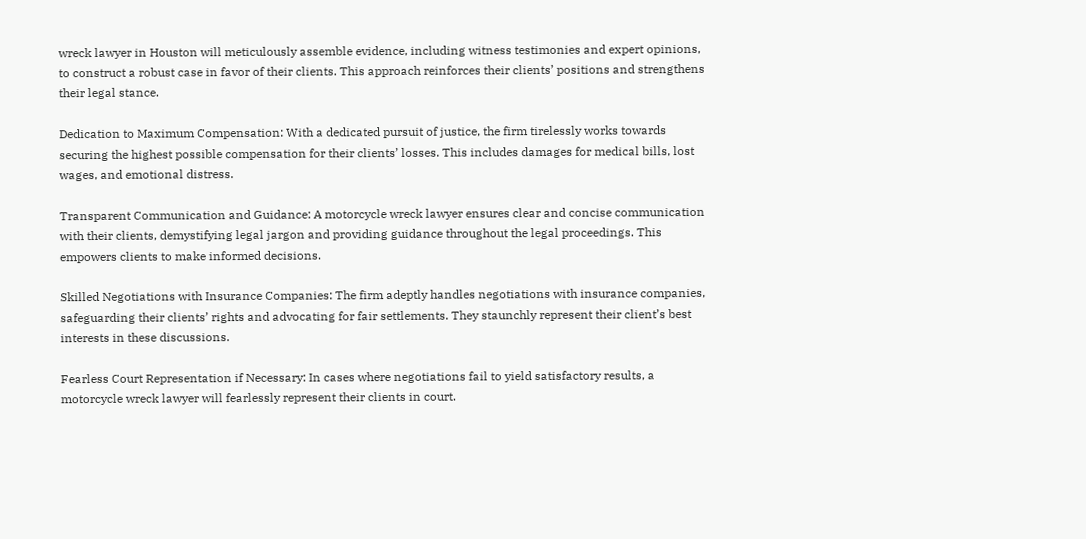wreck lawyer in Houston will meticulously assemble evidence, including witness testimonies and expert opinions, to construct a robust case in favor of their clients. This approach reinforces their clients’ positions and strengthens their legal stance.

Dedication to Maximum Compensation: With a dedicated pursuit of justice, the firm tirelessly works towards securing the highest possible compensation for their clients’ losses. This includes damages for medical bills, lost wages, and emotional distress.

Transparent Communication and Guidance: A motorcycle wreck lawyer ensures clear and concise communication with their clients, demystifying legal jargon and providing guidance throughout the legal proceedings. This empowers clients to make informed decisions.

Skilled Negotiations with Insurance Companies: The firm adeptly handles negotiations with insurance companies, safeguarding their clients’ rights and advocating for fair settlements. They staunchly represent their client’s best interests in these discussions.

Fearless Court Representation if Necessary: In cases where negotiations fail to yield satisfactory results, a motorcycle wreck lawyer will fearlessly represent their clients in court.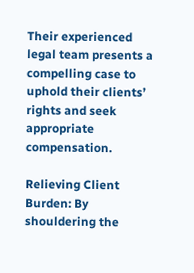Their experienced legal team presents a compelling case to uphold their clients’ rights and seek appropriate compensation.

Relieving Client Burden: By shouldering the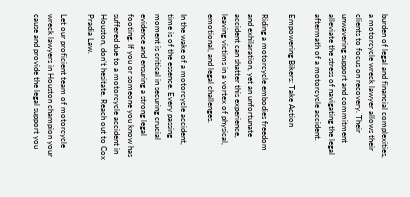burden of legal and financial complexities, a motorcycle wreck lawyer allows their clients to focus on recovery. Their unwavering support and commitment alleviate the stress of navigating the legal aftermath of a motorcycle accident.

Empowering Bikers: Take Action

Riding a motorcycle embodies freedom and exhilaration, yet an unfortunate accident can shatter this experience, leaving victims in a vortex of physical, emotional, and legal challenges.

In the wake of a motorcycle accident, time is of the essence. Every passing moment is critical in securing crucial evidence and ensuring a strong legal footing. If you or someone you know has suffered due to a motorcycle accident in Houston, don’t hesitate. Reach out to Cox Pradia Law.

Let our proficient team of motorcycle wreck lawyers in Houston champion your cause and provide the legal support you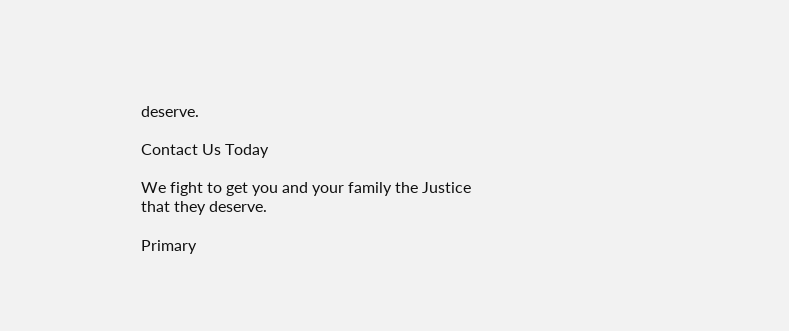deserve.

Contact Us Today

We fight to get you and your family the Justice that they deserve.

Primary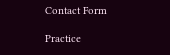Contact Form

Practice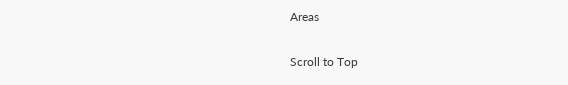Areas

Scroll to Top